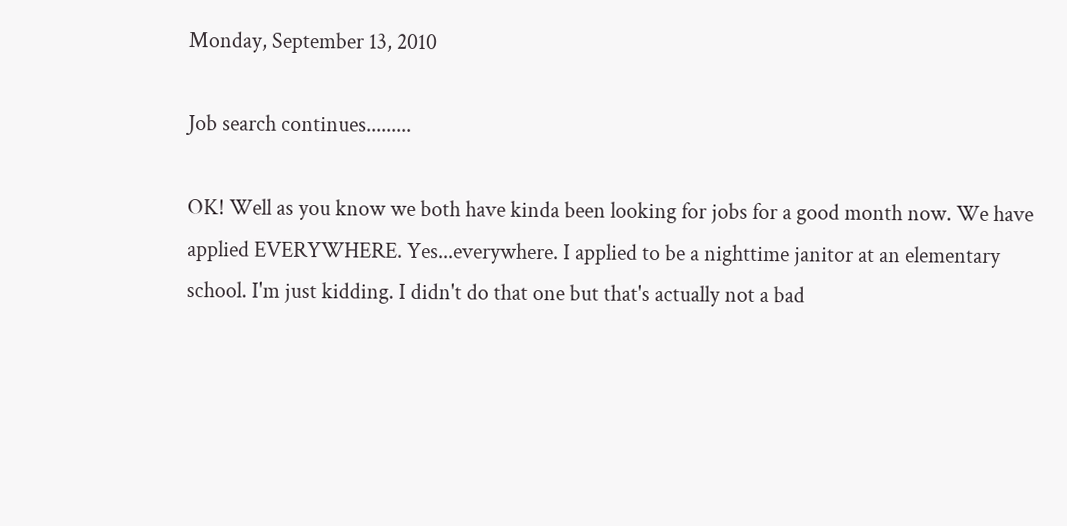Monday, September 13, 2010

Job search continues.........

OK! Well as you know we both have kinda been looking for jobs for a good month now. We have applied EVERYWHERE. Yes...everywhere. I applied to be a nighttime janitor at an elementary school. I'm just kidding. I didn't do that one but that's actually not a bad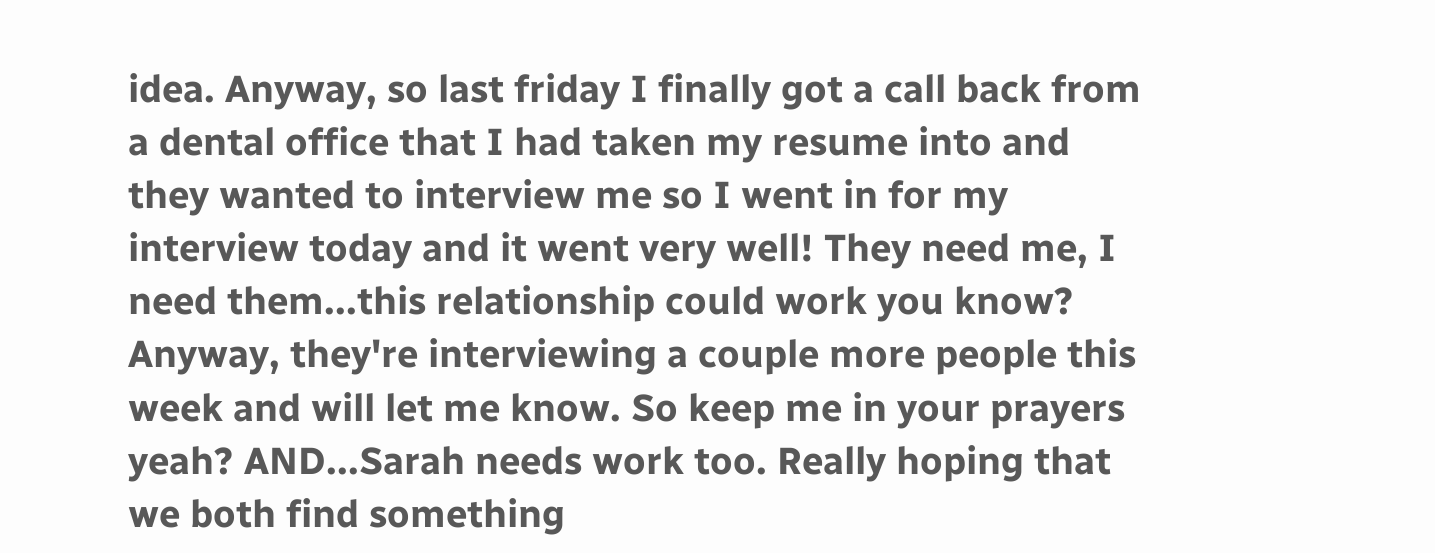idea. Anyway, so last friday I finally got a call back from a dental office that I had taken my resume into and they wanted to interview me so I went in for my interview today and it went very well! They need me, I need them...this relationship could work you know? Anyway, they're interviewing a couple more people this week and will let me know. So keep me in your prayers yeah? AND...Sarah needs work too. Really hoping that we both find something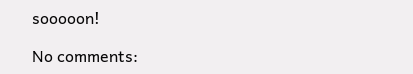sooooon!

No comments: